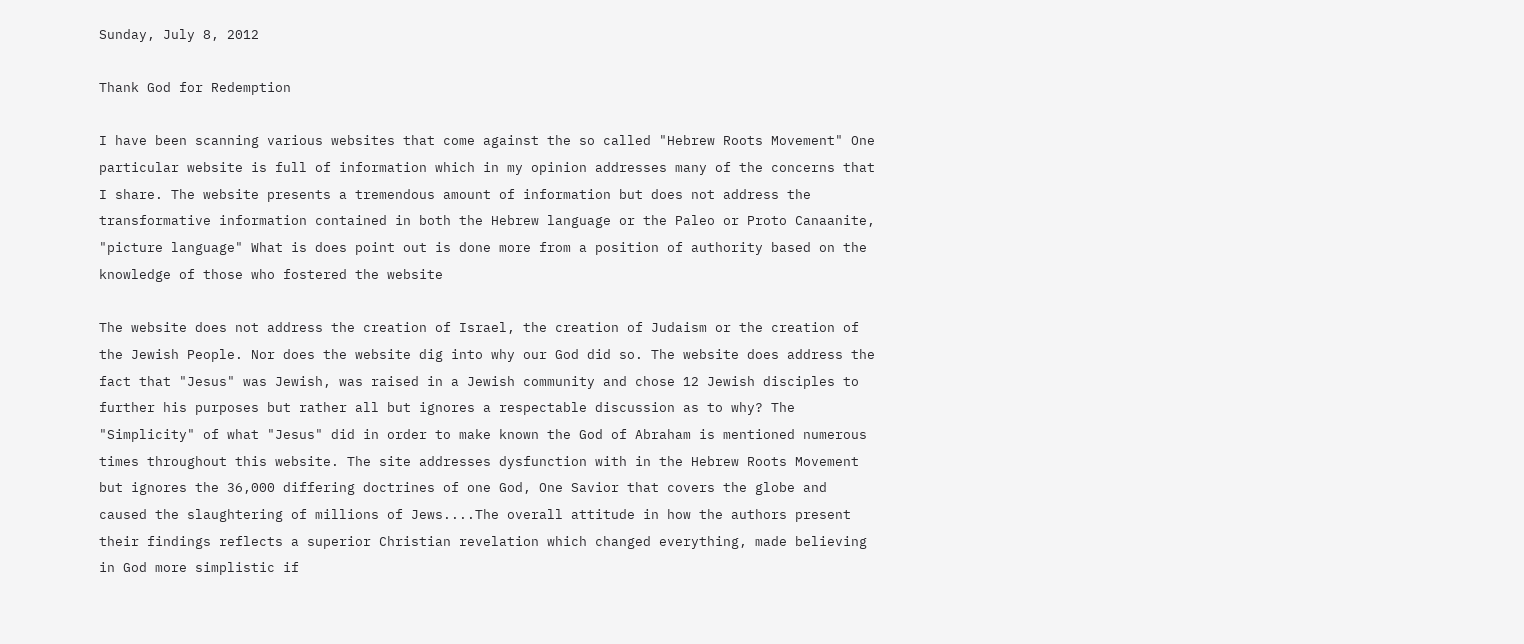Sunday, July 8, 2012

Thank God for Redemption

I have been scanning various websites that come against the so called "Hebrew Roots Movement" One particular website is full of information which in my opinion addresses many of the concerns that I share. The website presents a tremendous amount of information but does not address the transformative information contained in both the Hebrew language or the Paleo or Proto Canaanite, "picture language" What is does point out is done more from a position of authority based on the knowledge of those who fostered the website

The website does not address the creation of Israel, the creation of Judaism or the creation of the Jewish People. Nor does the website dig into why our God did so. The website does address the fact that "Jesus" was Jewish, was raised in a Jewish community and chose 12 Jewish disciples to further his purposes but rather all but ignores a respectable discussion as to why? The "Simplicity" of what "Jesus" did in order to make known the God of Abraham is mentioned numerous times throughout this website. The site addresses dysfunction with in the Hebrew Roots Movement but ignores the 36,000 differing doctrines of one God, One Savior that covers the globe and caused the slaughtering of millions of Jews....The overall attitude in how the authors present their findings reflects a superior Christian revelation which changed everything, made believing in God more simplistic if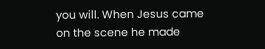you will. When Jesus came on the scene he made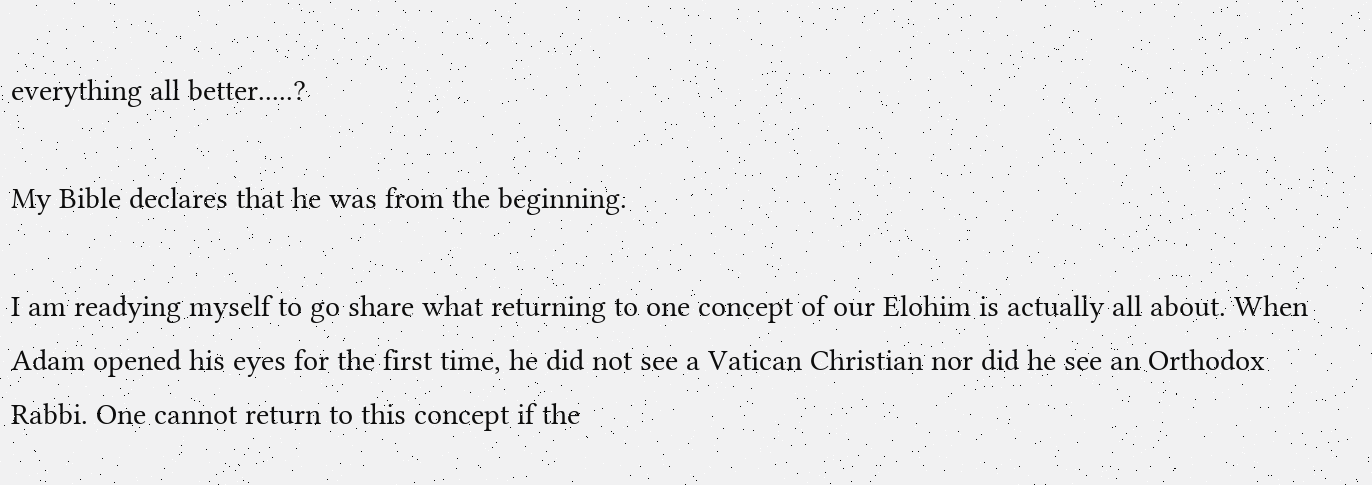everything all better.....?

My Bible declares that he was from the beginning.

I am readying myself to go share what returning to one concept of our Elohim is actually all about. When Adam opened his eyes for the first time, he did not see a Vatican Christian nor did he see an Orthodox Rabbi. One cannot return to this concept if the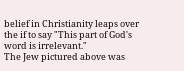belief in Christianity leaps over the if to say "This part of God's word is irrelevant."
The Jew pictured above was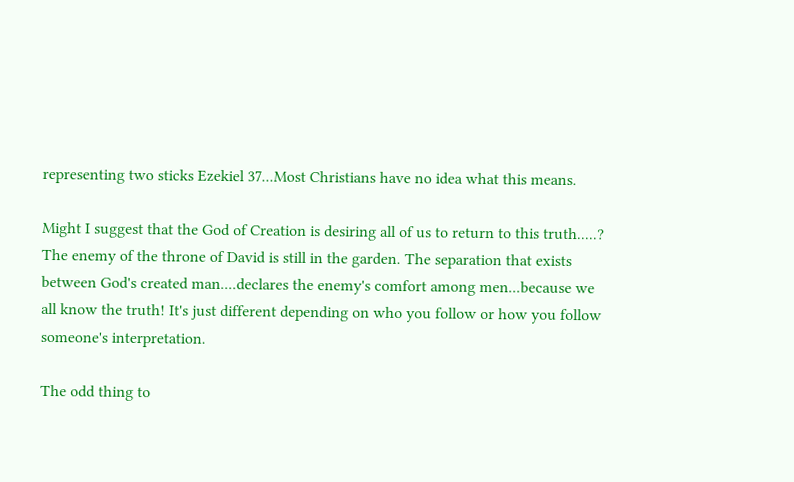representing two sticks Ezekiel 37...Most Christians have no idea what this means.

Might I suggest that the God of Creation is desiring all of us to return to this truth.....? The enemy of the throne of David is still in the garden. The separation that exists between God's created man....declares the enemy's comfort among men...because we all know the truth! It's just different depending on who you follow or how you follow someone's interpretation.

The odd thing to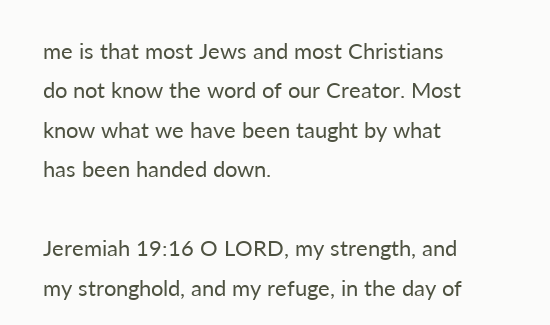me is that most Jews and most Christians do not know the word of our Creator. Most know what we have been taught by what has been handed down.

Jeremiah 19:16 O LORD, my strength, and my stronghold, and my refuge, in the day of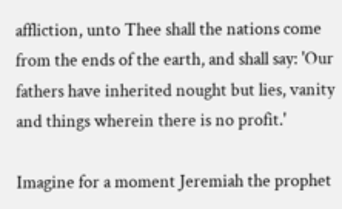affliction, unto Thee shall the nations come from the ends of the earth, and shall say: 'Our fathers have inherited nought but lies, vanity and things wherein there is no profit.'

Imagine for a moment Jeremiah the prophet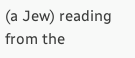(a Jew) reading from the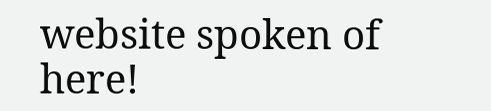website spoken of here!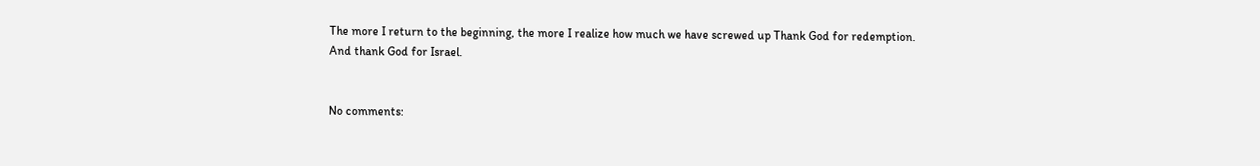The more I return to the beginning, the more I realize how much we have screwed up Thank God for redemption.
And thank God for Israel.


No comments: